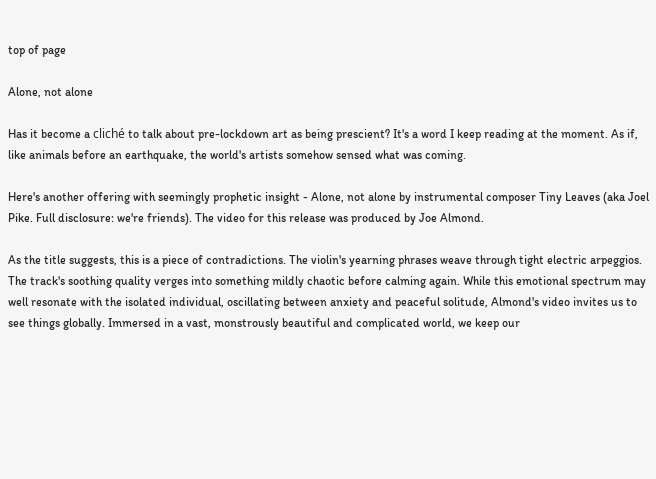top of page

Alone, not alone

Has it become a cliché to talk about pre-lockdown art as being prescient? It's a word I keep reading at the moment. As if, like animals before an earthquake, the world's artists somehow sensed what was coming.

Here's another offering with seemingly prophetic insight - Alone, not alone by instrumental composer Tiny Leaves (aka Joel Pike. Full disclosure: we're friends). The video for this release was produced by Joe Almond.

As the title suggests, this is a piece of contradictions. The violin's yearning phrases weave through tight electric arpeggios. The track's soothing quality verges into something mildly chaotic before calming again. While this emotional spectrum may well resonate with the isolated individual, oscillating between anxiety and peaceful solitude, Almond's video invites us to see things globally. Immersed in a vast, monstrously beautiful and complicated world, we keep our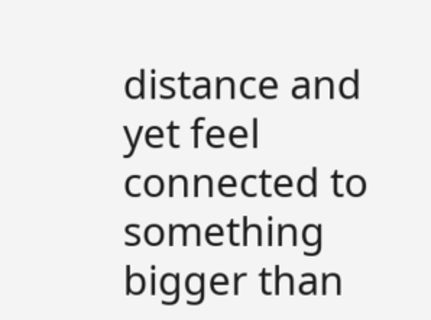distance and yet feel connected to something bigger than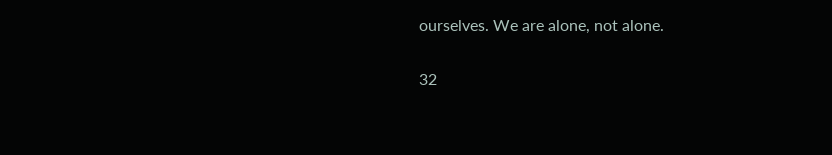ourselves. We are alone, not alone.

32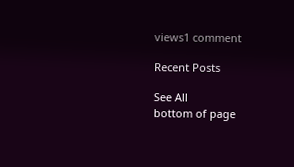views1 comment

Recent Posts

See All
bottom of page